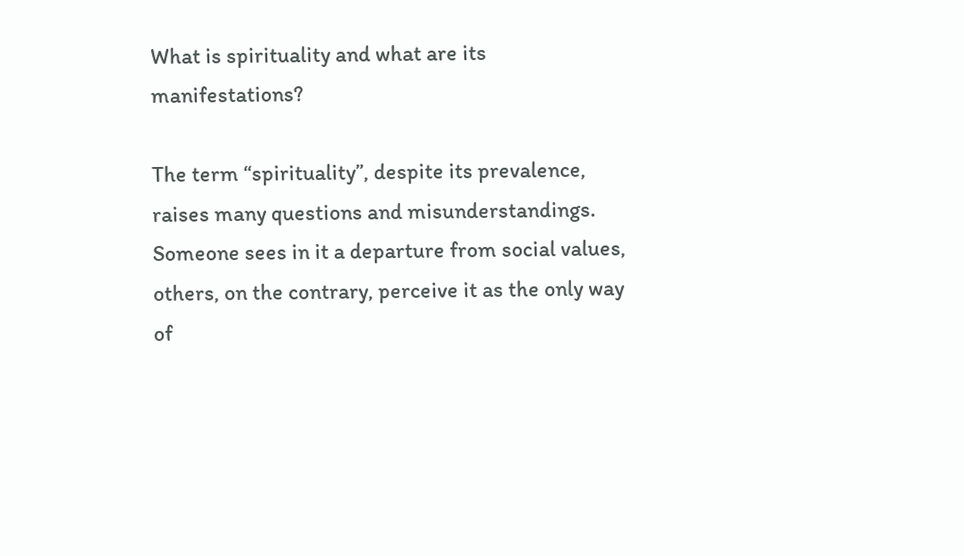What is spirituality and what are its manifestations?

The term “spirituality”, despite its prevalence, raises many questions and misunderstandings. Someone sees in it a departure from social values, others, on the contrary, perceive it as the only way of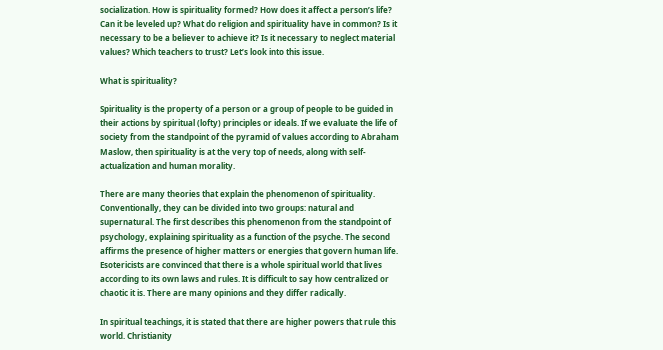socialization. How is spirituality formed? How does it affect a person’s life? Can it be leveled up? What do religion and spirituality have in common? Is it necessary to be a believer to achieve it? Is it necessary to neglect material values? Which teachers to trust? Let’s look into this issue.

What is spirituality?

Spirituality is the property of a person or a group of people to be guided in their actions by spiritual (lofty) principles or ideals. If we evaluate the life of society from the standpoint of the pyramid of values according to Abraham Maslow, then spirituality is at the very top of needs, along with self-actualization and human morality.

There are many theories that explain the phenomenon of spirituality. Conventionally, they can be divided into two groups: natural and supernatural. The first describes this phenomenon from the standpoint of psychology, explaining spirituality as a function of the psyche. The second affirms the presence of higher matters or energies that govern human life. Esotericists are convinced that there is a whole spiritual world that lives according to its own laws and rules. It is difficult to say how centralized or chaotic it is. There are many opinions and they differ radically.

In spiritual teachings, it is stated that there are higher powers that rule this world. Christianity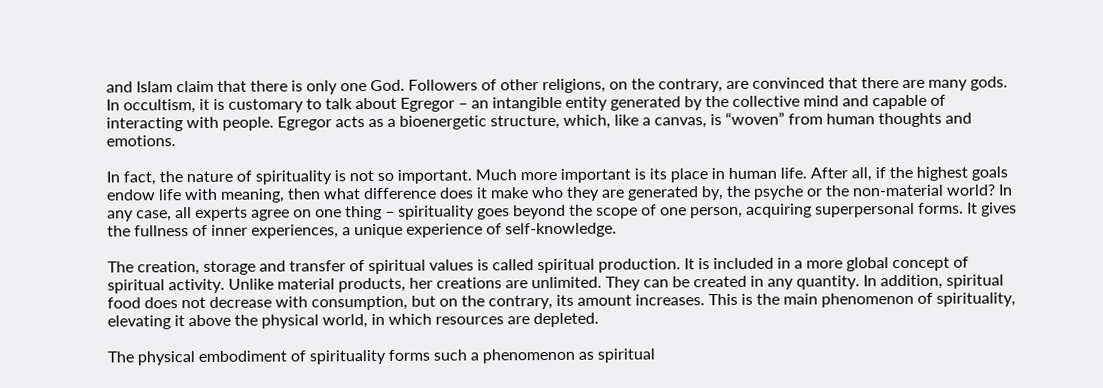and Islam claim that there is only one God. Followers of other religions, on the contrary, are convinced that there are many gods. In occultism, it is customary to talk about Egregor – an intangible entity generated by the collective mind and capable of interacting with people. Egregor acts as a bioenergetic structure, which, like a canvas, is “woven” from human thoughts and emotions.

In fact, the nature of spirituality is not so important. Much more important is its place in human life. After all, if the highest goals endow life with meaning, then what difference does it make who they are generated by, the psyche or the non-material world? In any case, all experts agree on one thing – spirituality goes beyond the scope of one person, acquiring superpersonal forms. It gives the fullness of inner experiences, a unique experience of self-knowledge.

The creation, storage and transfer of spiritual values is called spiritual production. It is included in a more global concept of spiritual activity. Unlike material products, her creations are unlimited. They can be created in any quantity. In addition, spiritual food does not decrease with consumption, but on the contrary, its amount increases. This is the main phenomenon of spirituality, elevating it above the physical world, in which resources are depleted.

The physical embodiment of spirituality forms such a phenomenon as spiritual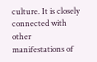culture. It is closely connected with other manifestations of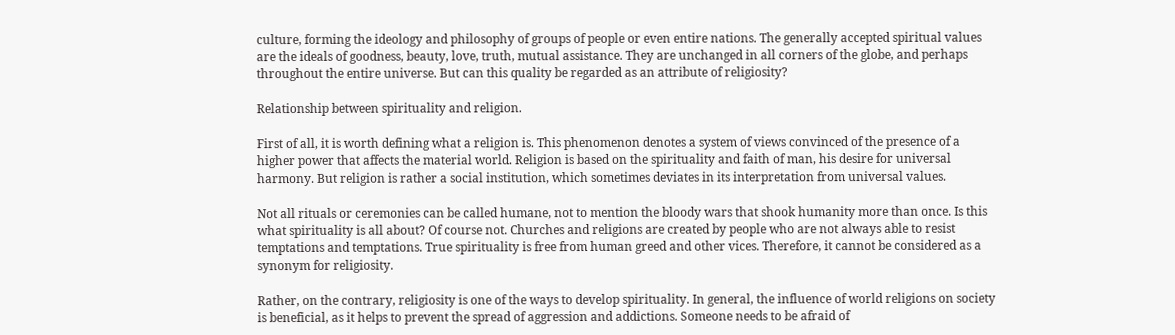culture, forming the ideology and philosophy of groups of people or even entire nations. The generally accepted spiritual values are the ideals of goodness, beauty, love, truth, mutual assistance. They are unchanged in all corners of the globe, and perhaps throughout the entire universe. But can this quality be regarded as an attribute of religiosity?

Relationship between spirituality and religion.

First of all, it is worth defining what a religion is. This phenomenon denotes a system of views convinced of the presence of a higher power that affects the material world. Religion is based on the spirituality and faith of man, his desire for universal harmony. But religion is rather a social institution, which sometimes deviates in its interpretation from universal values.

Not all rituals or ceremonies can be called humane, not to mention the bloody wars that shook humanity more than once. Is this what spirituality is all about? Of course not. Churches and religions are created by people who are not always able to resist temptations and temptations. True spirituality is free from human greed and other vices. Therefore, it cannot be considered as a synonym for religiosity.

Rather, on the contrary, religiosity is one of the ways to develop spirituality. In general, the influence of world religions on society is beneficial, as it helps to prevent the spread of aggression and addictions. Someone needs to be afraid of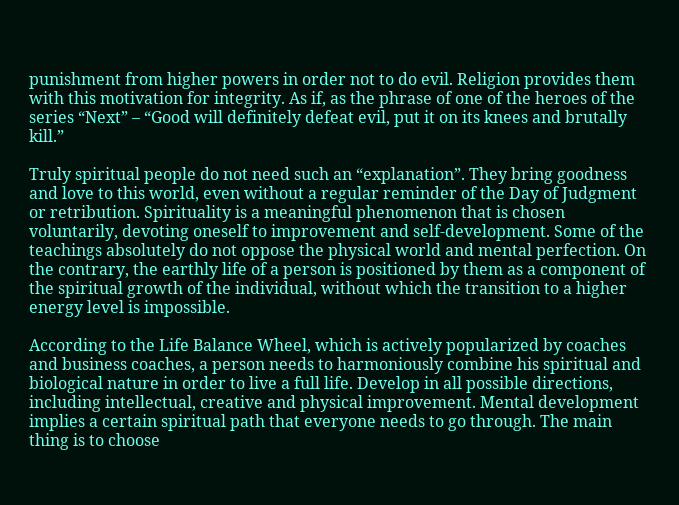punishment from higher powers in order not to do evil. Religion provides them with this motivation for integrity. As if, as the phrase of one of the heroes of the series “Next” – “Good will definitely defeat evil, put it on its knees and brutally kill.”

Truly spiritual people do not need such an “explanation”. They bring goodness and love to this world, even without a regular reminder of the Day of Judgment or retribution. Spirituality is a meaningful phenomenon that is chosen voluntarily, devoting oneself to improvement and self-development. Some of the teachings absolutely do not oppose the physical world and mental perfection. On the contrary, the earthly life of a person is positioned by them as a component of the spiritual growth of the individual, without which the transition to a higher energy level is impossible.

According to the Life Balance Wheel, which is actively popularized by coaches and business coaches, a person needs to harmoniously combine his spiritual and biological nature in order to live a full life. Develop in all possible directions, including intellectual, creative and physical improvement. Mental development implies a certain spiritual path that everyone needs to go through. The main thing is to choose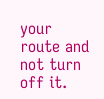your route and not turn off it.